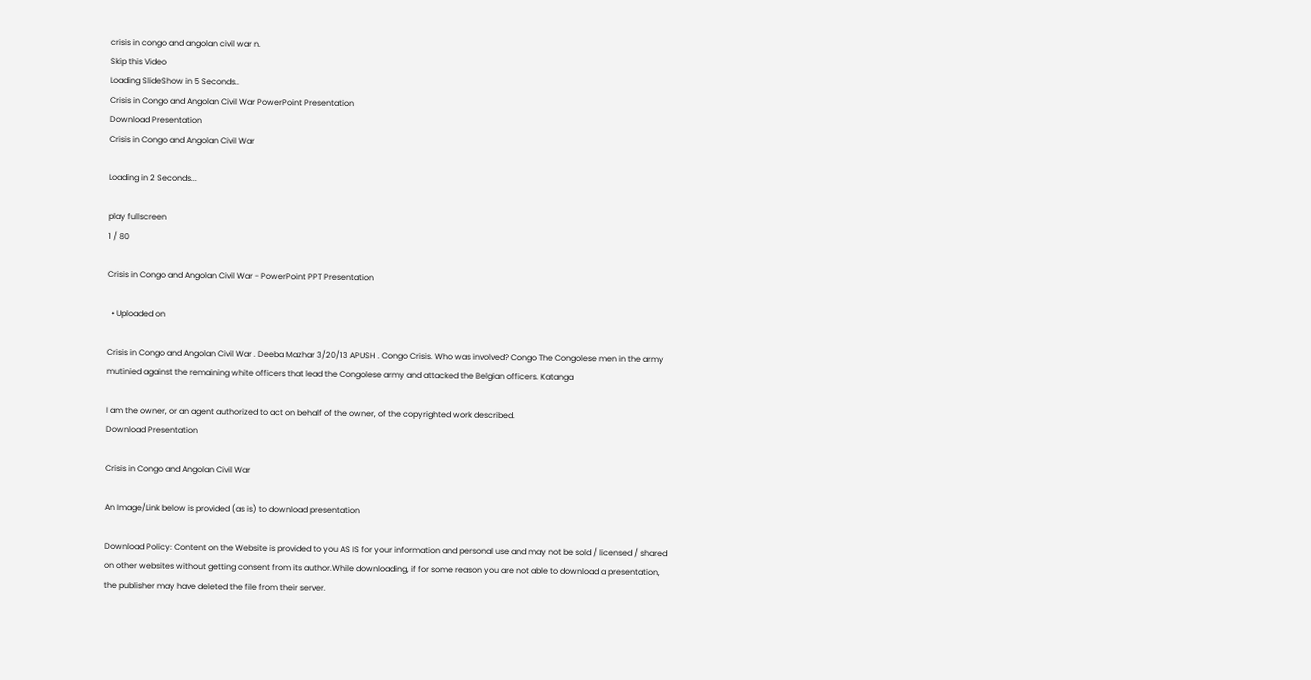crisis in congo and angolan civil war n.
Skip this Video
Loading SlideShow in 5 Seconds..
Crisis in Congo and Angolan Civil War PowerPoint Presentation
Download Presentation
Crisis in Congo and Angolan Civil War

Loading in 2 Seconds...

play fullscreen
1 / 80

Crisis in Congo and Angolan Civil War - PowerPoint PPT Presentation

  • Uploaded on

Crisis in Congo and Angolan Civil War . Deeba Mazhar 3/20/13 APUSH . Congo Crisis. Who was involved? Congo The Congolese men in the army mutinied against the remaining white officers that lead the Congolese army and attacked the Belgian officers. Katanga

I am the owner, or an agent authorized to act on behalf of the owner, of the copyrighted work described.
Download Presentation

Crisis in Congo and Angolan Civil War

An Image/Link below is provided (as is) to download presentation

Download Policy: Content on the Website is provided to you AS IS for your information and personal use and may not be sold / licensed / shared on other websites without getting consent from its author.While downloading, if for some reason you are not able to download a presentation, the publisher may have deleted the file from their server.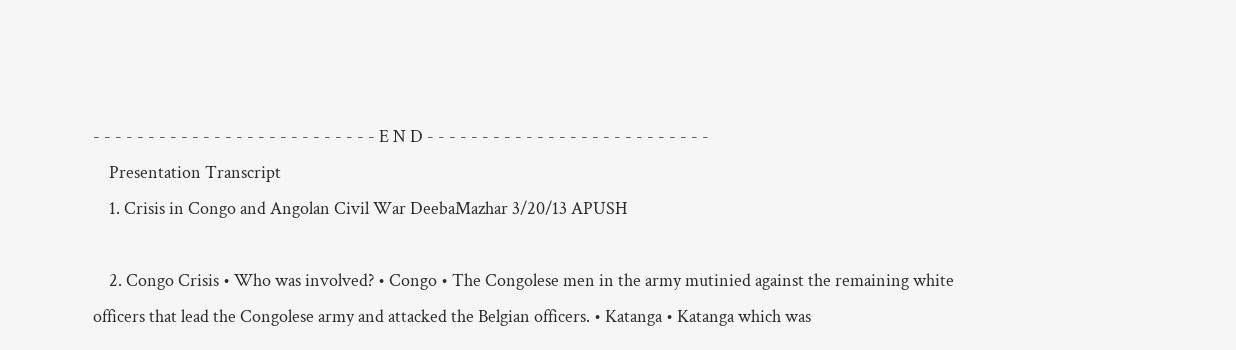- - - - - - - - - - - - - - - - - - - - - - - - - - E N D - - - - - - - - - - - - - - - - - - - - - - - - - -
    Presentation Transcript
    1. Crisis in Congo and Angolan Civil War DeebaMazhar 3/20/13 APUSH

    2. Congo Crisis • Who was involved? • Congo • The Congolese men in the army mutinied against the remaining white officers that lead the Congolese army and attacked the Belgian officers. • Katanga • Katanga which was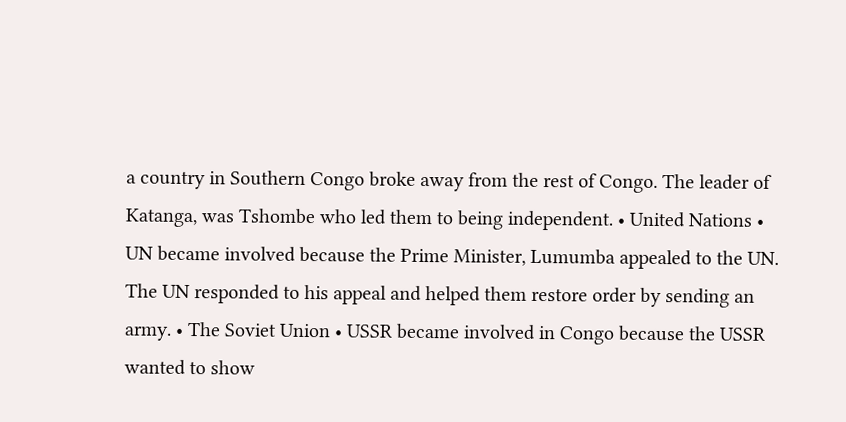a country in Southern Congo broke away from the rest of Congo. The leader of Katanga, was Tshombe who led them to being independent. • United Nations • UN became involved because the Prime Minister, Lumumba appealed to the UN. The UN responded to his appeal and helped them restore order by sending an army. • The Soviet Union • USSR became involved in Congo because the USSR wanted to show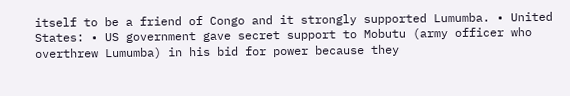itself to be a friend of Congo and it strongly supported Lumumba. • United States: • US government gave secret support to Mobutu (army officer who overthrew Lumumba) in his bid for power because they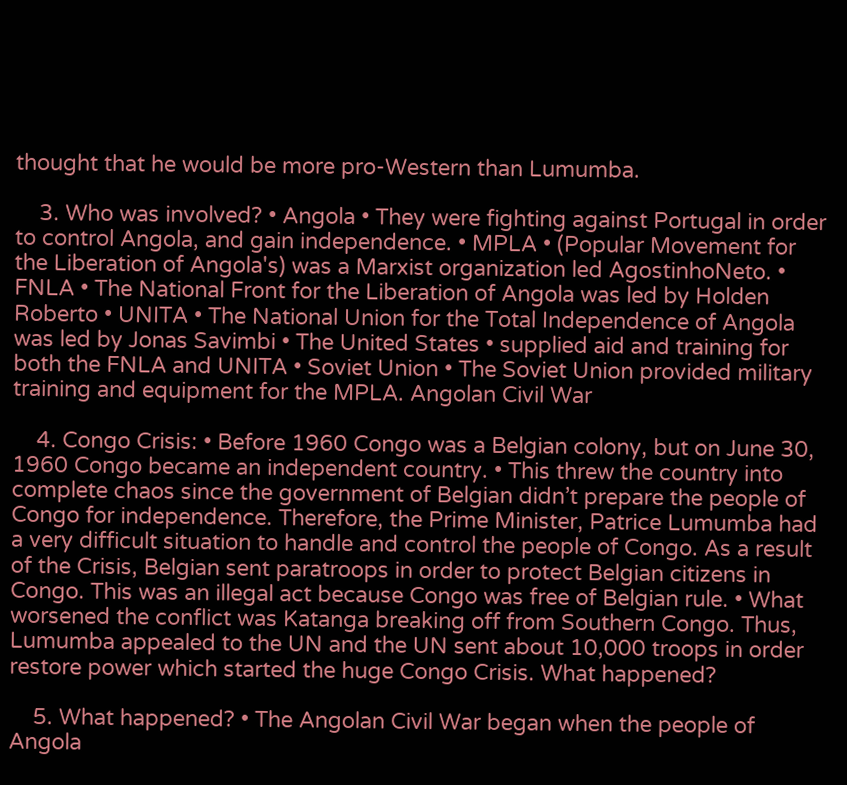thought that he would be more pro-Western than Lumumba.

    3. Who was involved? • Angola • They were fighting against Portugal in order to control Angola, and gain independence. • MPLA • (Popular Movement for the Liberation of Angola's) was a Marxist organization led AgostinhoNeto. • FNLA • The National Front for the Liberation of Angola was led by Holden Roberto • UNITA • The National Union for the Total Independence of Angola was led by Jonas Savimbi • The United States • supplied aid and training for both the FNLA and UNITA • Soviet Union • The Soviet Union provided military training and equipment for the MPLA. Angolan Civil War

    4. Congo Crisis: • Before 1960 Congo was a Belgian colony, but on June 30, 1960 Congo became an independent country. • This threw the country into complete chaos since the government of Belgian didn’t prepare the people of Congo for independence. Therefore, the Prime Minister, Patrice Lumumba had a very difficult situation to handle and control the people of Congo. As a result of the Crisis, Belgian sent paratroops in order to protect Belgian citizens in Congo. This was an illegal act because Congo was free of Belgian rule. • What worsened the conflict was Katanga breaking off from Southern Congo. Thus, Lumumba appealed to the UN and the UN sent about 10,000 troops in order restore power which started the huge Congo Crisis. What happened?

    5. What happened? • The Angolan Civil War began when the people of Angola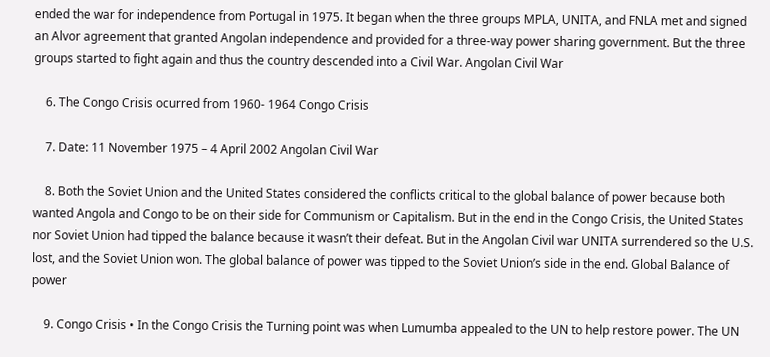ended the war for independence from Portugal in 1975. It began when the three groups MPLA, UNITA, and FNLA met and signed an Alvor agreement that granted Angolan independence and provided for a three-way power sharing government. But the three groups started to fight again and thus the country descended into a Civil War. Angolan Civil War

    6. The Congo Crisis ocurred from 1960- 1964 Congo Crisis

    7. Date: 11 November 1975 – 4 April 2002 Angolan Civil War

    8. Both the Soviet Union and the United States considered the conflicts critical to the global balance of power because both wanted Angola and Congo to be on their side for Communism or Capitalism. But in the end in the Congo Crisis, the United States nor Soviet Union had tipped the balance because it wasn’t their defeat. But in the Angolan Civil war UNITA surrendered so the U.S. lost, and the Soviet Union won. The global balance of power was tipped to the Soviet Union’s side in the end. Global Balance of power

    9. Congo Crisis • In the Congo Crisis the Turning point was when Lumumba appealed to the UN to help restore power. The UN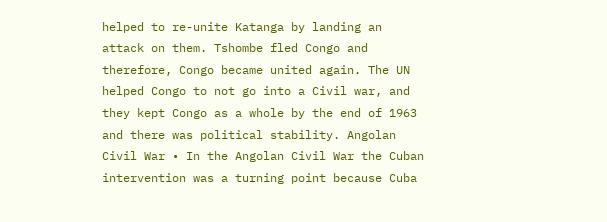helped to re-unite Katanga by landing an attack on them. Tshombe fled Congo and therefore, Congo became united again. The UN helped Congo to not go into a Civil war, and they kept Congo as a whole by the end of 1963 and there was political stability. Angolan Civil War • In the Angolan Civil War the Cuban intervention was a turning point because Cuba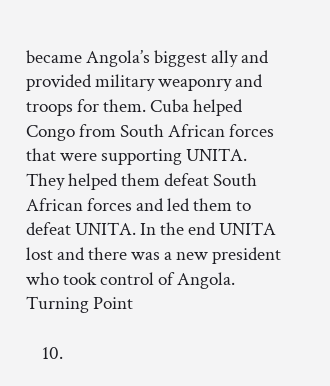became Angola’s biggest ally and provided military weaponry and troops for them. Cuba helped Congo from South African forces that were supporting UNITA. They helped them defeat South African forces and led them to defeat UNITA. In the end UNITA lost and there was a new president who took control of Angola. Turning Point

    10.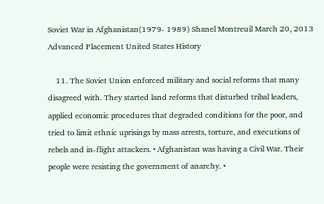Soviet War in Afghanistan(1979- 1989) Shanel Montreuil March 20, 2013 Advanced Placement United States History

    11. The Soviet Union enforced military and social reforms that many disagreed with. They started land reforms that disturbed tribal leaders, applied economic procedures that degraded conditions for the poor, and tried to limit ethnic uprisings by mass arrests, torture, and executions of rebels and in-flight attackers. • Afghanistan was having a Civil War. Their people were resisting the government of anarchy. •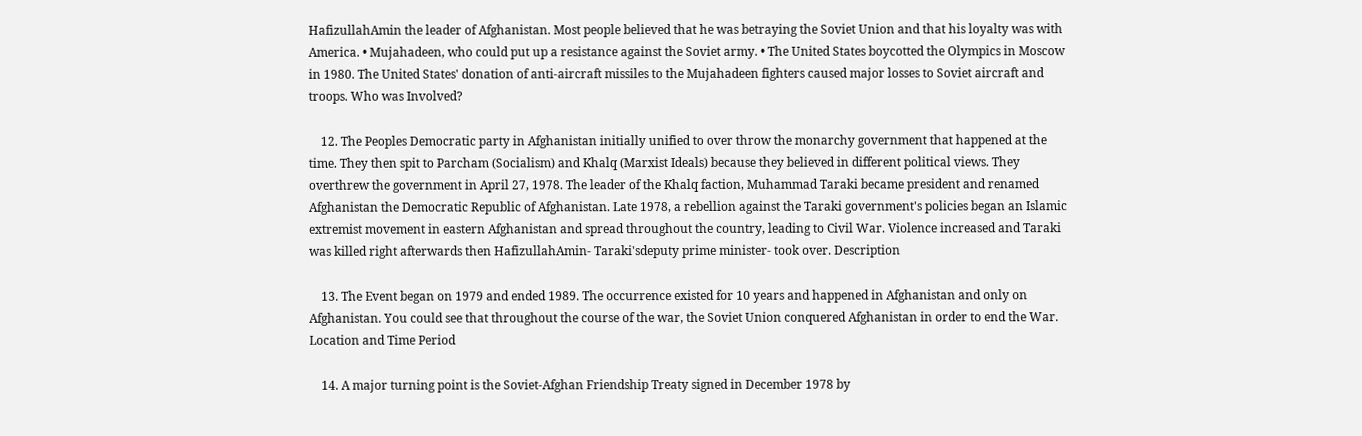HafizullahAmin the leader of Afghanistan. Most people believed that he was betraying the Soviet Union and that his loyalty was with America. • Mujahadeen, who could put up a resistance against the Soviet army. • The United States boycotted the Olympics in Moscow in 1980. The United States' donation of anti-aircraft missiles to the Mujahadeen fighters caused major losses to Soviet aircraft and troops. Who was Involved?

    12. The Peoples Democratic party in Afghanistan initially unified to over throw the monarchy government that happened at the time. They then spit to Parcham (Socialism) and Khalq (Marxist Ideals) because they believed in different political views. They overthrew the government in April 27, 1978. The leader of the Khalq faction, Muhammad Taraki became president and renamed Afghanistan the Democratic Republic of Afghanistan. Late 1978, a rebellion against the Taraki government's policies began an Islamic extremist movement in eastern Afghanistan and spread throughout the country, leading to Civil War. Violence increased and Taraki was killed right afterwards then HafizullahAmin- Taraki'sdeputy prime minister- took over. Description

    13. The Event began on 1979 and ended 1989. The occurrence existed for 10 years and happened in Afghanistan and only on Afghanistan. You could see that throughout the course of the war, the Soviet Union conquered Afghanistan in order to end the War. Location and Time Period

    14. A major turning point is the Soviet-Afghan Friendship Treaty signed in December 1978 by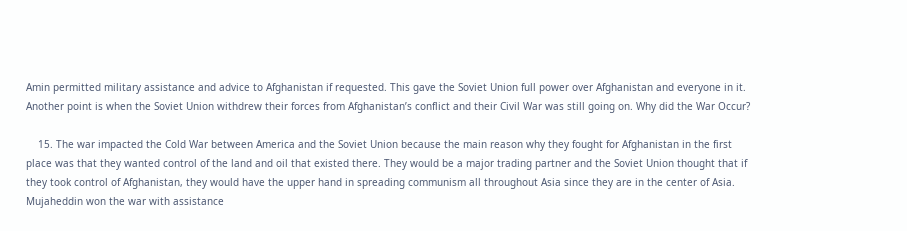Amin permitted military assistance and advice to Afghanistan if requested. This gave the Soviet Union full power over Afghanistan and everyone in it. Another point is when the Soviet Union withdrew their forces from Afghanistan’s conflict and their Civil War was still going on. Why did the War Occur?

    15. The war impacted the Cold War between America and the Soviet Union because the main reason why they fought for Afghanistan in the first place was that they wanted control of the land and oil that existed there. They would be a major trading partner and the Soviet Union thought that if they took control of Afghanistan, they would have the upper hand in spreading communism all throughout Asia since they are in the center of Asia. Mujaheddin won the war with assistance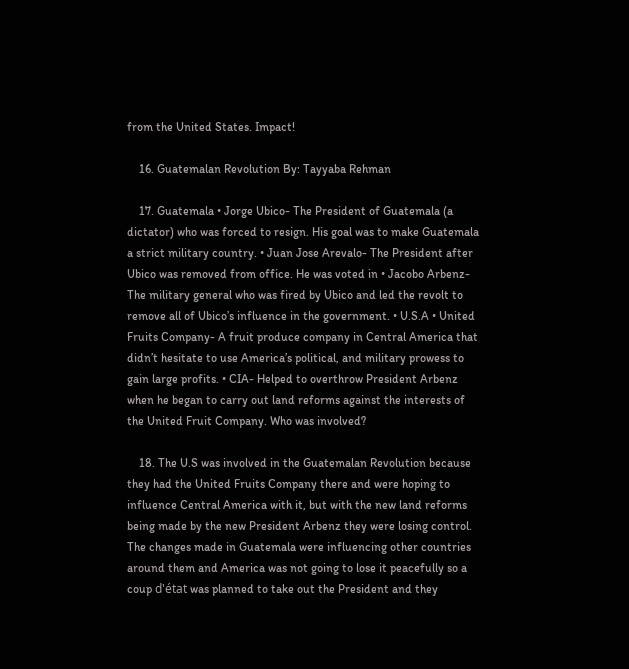from the United States. Impact!

    16. Guatemalan Revolution By: Tayyaba Rehman

    17. Guatemala • Jorge Ubico- The President of Guatemala (a dictator) who was forced to resign. His goal was to make Guatemala a strict military country. • Juan Jose Arevalo- The President after Ubico was removed from office. He was voted in • Jacobo Arbenz- The military general who was fired by Ubico and led the revolt to remove all of Ubico’s influence in the government. • U.S.A • United Fruits Company- A fruit produce company in Central America that didn’t hesitate to use America’s political, and military prowess to gain large profits. • CIA- Helped to overthrow President Arbenz when he began to carry out land reforms against the interests of the United Fruit Company. Who was involved?

    18. The U.S was involved in the Guatemalan Revolution because they had the United Fruits Company there and were hoping to influence Central America with it, but with the new land reforms being made by the new President Arbenz they were losing control. The changes made in Guatemala were influencing other countries around them and America was not going to lose it peacefully so a coup d'état was planned to take out the President and they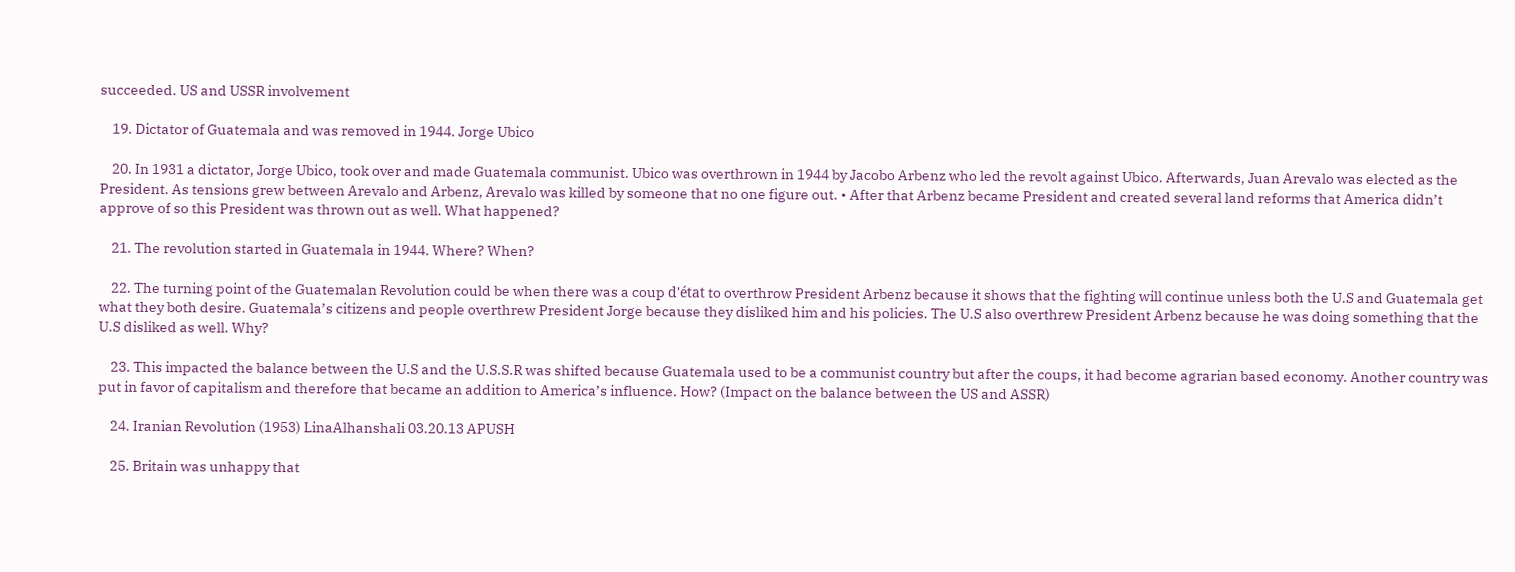succeeded. US and USSR involvement

    19. Dictator of Guatemala and was removed in 1944. Jorge Ubico

    20. In 1931 a dictator, Jorge Ubico, took over and made Guatemala communist. Ubico was overthrown in 1944 by Jacobo Arbenz who led the revolt against Ubico. Afterwards, Juan Arevalo was elected as the President. As tensions grew between Arevalo and Arbenz, Arevalo was killed by someone that no one figure out. • After that Arbenz became President and created several land reforms that America didn’t approve of so this President was thrown out as well. What happened?

    21. The revolution started in Guatemala in 1944. Where? When?

    22. The turning point of the Guatemalan Revolution could be when there was a coup d'état to overthrow President Arbenz because it shows that the fighting will continue unless both the U.S and Guatemala get what they both desire. Guatemala’s citizens and people overthrew President Jorge because they disliked him and his policies. The U.S also overthrew President Arbenz because he was doing something that the U.S disliked as well. Why?

    23. This impacted the balance between the U.S and the U.S.S.R was shifted because Guatemala used to be a communist country but after the coups, it had become agrarian based economy. Another country was put in favor of capitalism and therefore that became an addition to America’s influence. How? (Impact on the balance between the US and ASSR)

    24. Iranian Revolution (1953) LinaAlhanshali 03.20.13 APUSH

    25. Britain was unhappy that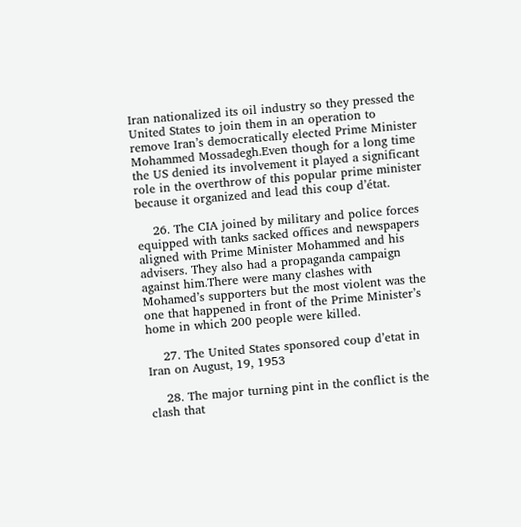Iran nationalized its oil industry so they pressed the United States to join them in an operation to remove Iran’s democratically elected Prime Minister Mohammed Mossadegh.Even though for a long time the US denied its involvement it played a significant role in the overthrow of this popular prime minister because it organized and lead this coup d’état.

    26. The CIA joined by military and police forces equipped with tanks sacked offices and newspapers aligned with Prime Minister Mohammed and his advisers. They also had a propaganda campaign against him.There were many clashes with Mohamed’s supporters but the most violent was the one that happened in front of the Prime Minister’s home in which 200 people were killed.

    27. The United States sponsored coup d’etat in Iran on August, 19, 1953

    28. The major turning pint in the conflict is the clash that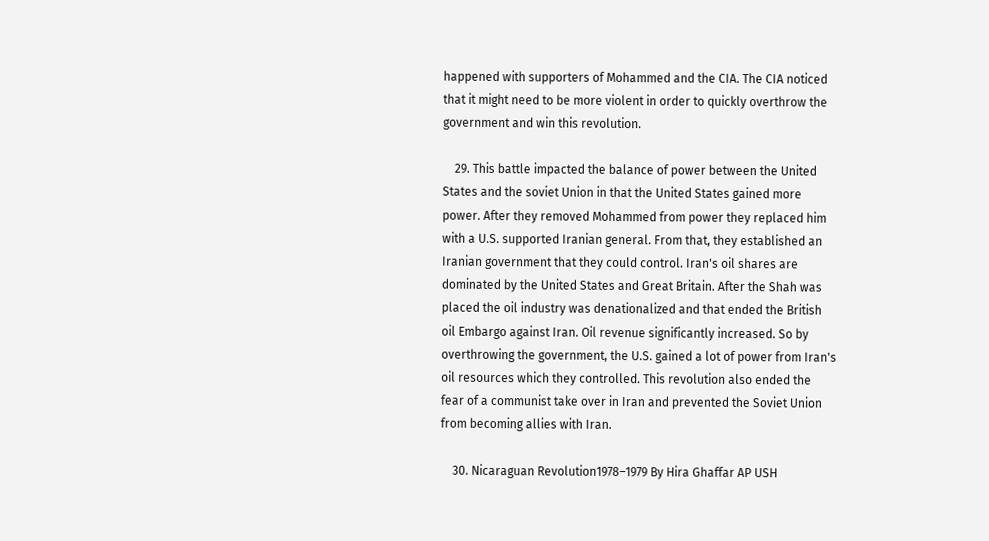happened with supporters of Mohammed and the CIA. The CIA noticed that it might need to be more violent in order to quickly overthrow the government and win this revolution.

    29. This battle impacted the balance of power between the United States and the soviet Union in that the United States gained more power. After they removed Mohammed from power they replaced him with a U.S. supported Iranian general. From that, they established an Iranian government that they could control. Iran's oil shares are dominated by the United States and Great Britain. After the Shah was placed the oil industry was denationalized and that ended the British oil Embargo against Iran. Oil revenue significantly increased. So by overthrowing the government, the U.S. gained a lot of power from Iran's oil resources which they controlled. This revolution also ended the fear of a communist take over in Iran and prevented the Soviet Union from becoming allies with Iran.

    30. Nicaraguan Revolution1978–1979 By Hira Ghaffar AP USH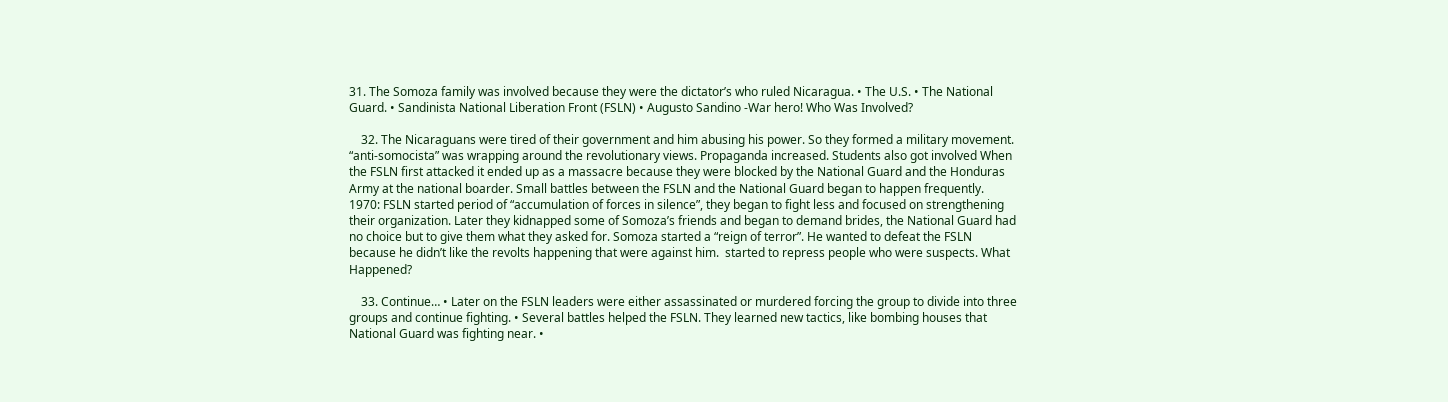31. The Somoza family was involved because they were the dictator’s who ruled Nicaragua. • The U.S. • The National Guard. • Sandinista National Liberation Front (FSLN) • Augusto Sandino -War hero! Who Was Involved?

    32. The Nicaraguans were tired of their government and him abusing his power. So they formed a military movement. “anti-somocista” was wrapping around the revolutionary views. Propaganda increased. Students also got involved When the FSLN first attacked it ended up as a massacre because they were blocked by the National Guard and the Honduras Army at the national boarder. Small battles between the FSLN and the National Guard began to happen frequently. 1970: FSLN started period of “accumulation of forces in silence”, they began to fight less and focused on strengthening their organization. Later they kidnapped some of Somoza’s friends and began to demand brides, the National Guard had no choice but to give them what they asked for. Somoza started a “reign of terror”. He wanted to defeat the FSLN because he didn’t like the revolts happening that were against him.  started to repress people who were suspects. What Happened?

    33. Continue… • Later on the FSLN leaders were either assassinated or murdered forcing the group to divide into three groups and continue fighting. • Several battles helped the FSLN. They learned new tactics, like bombing houses that National Guard was fighting near. •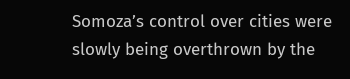Somoza’s control over cities were slowly being overthrown by the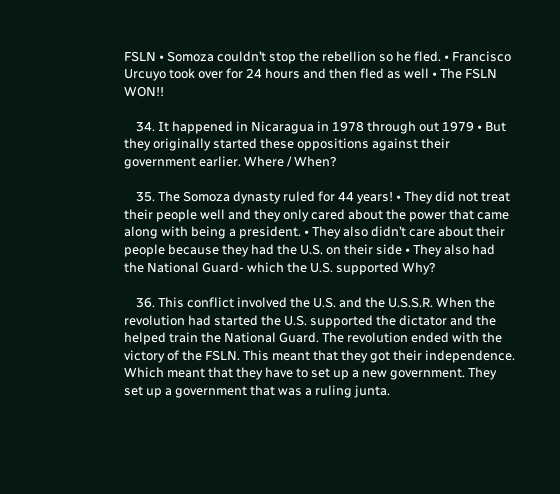FSLN • Somoza couldn’t stop the rebellion so he fled. • Francisco Urcuyo took over for 24 hours and then fled as well • The FSLN WON!!

    34. It happened in Nicaragua in 1978 through out 1979 • But they originally started these oppositions against their government earlier. Where / When?

    35. The Somoza dynasty ruled for 44 years! • They did not treat their people well and they only cared about the power that came along with being a president. • They also didn’t care about their people because they had the U.S. on their side • They also had the National Guard- which the U.S. supported Why?

    36. This conflict involved the U.S. and the U.S.S.R. When the revolution had started the U.S. supported the dictator and the helped train the National Guard. The revolution ended with the victory of the FSLN. This meant that they got their independence. Which meant that they have to set up a new government. They set up a government that was a ruling junta.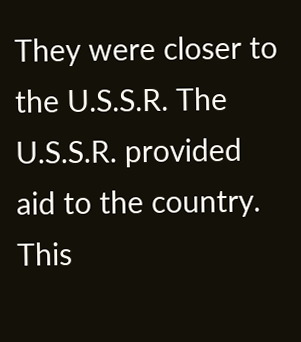They were closer to the U.S.S.R. The U.S.S.R. provided aid to the country. This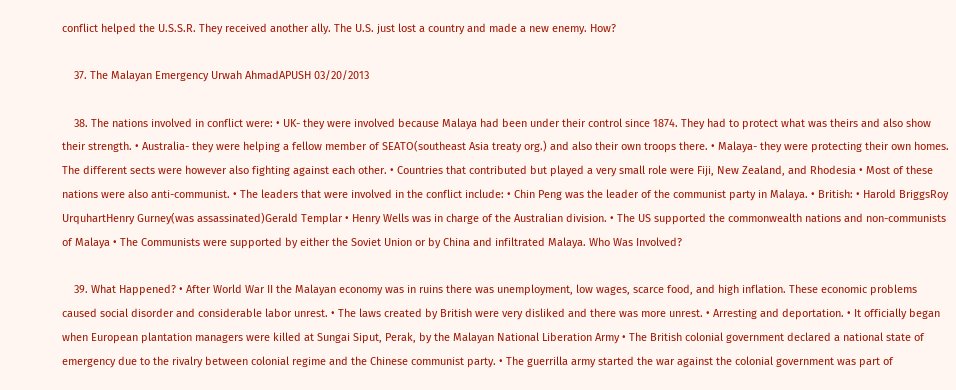conflict helped the U.S.S.R. They received another ally. The U.S. just lost a country and made a new enemy. How?

    37. The Malayan Emergency Urwah AhmadAPUSH 03/20/2013

    38. The nations involved in conflict were: • UK- they were involved because Malaya had been under their control since 1874. They had to protect what was theirs and also show their strength. • Australia- they were helping a fellow member of SEATO(southeast Asia treaty org.) and also their own troops there. • Malaya- they were protecting their own homes. The different sects were however also fighting against each other. • Countries that contributed but played a very small role were Fiji, New Zealand, and Rhodesia • Most of these nations were also anti-communist. • The leaders that were involved in the conflict include: • Chin Peng was the leader of the communist party in Malaya. • British: • Harold BriggsRoy UrquhartHenry Gurney(was assassinated)Gerald Templar • Henry Wells was in charge of the Australian division. • The US supported the commonwealth nations and non-communists of Malaya • The Communists were supported by either the Soviet Union or by China and infiltrated Malaya. Who Was Involved?

    39. What Happened? • After World War II the Malayan economy was in ruins there was unemployment, low wages, scarce food, and high inflation. These economic problems caused social disorder and considerable labor unrest. • The laws created by British were very disliked and there was more unrest. • Arresting and deportation. • It officially began when European plantation managers were killed at Sungai Siput, Perak, by the Malayan National Liberation Army • The British colonial government declared a national state of emergency due to the rivalry between colonial regime and the Chinese communist party. • The guerrilla army started the war against the colonial government was part of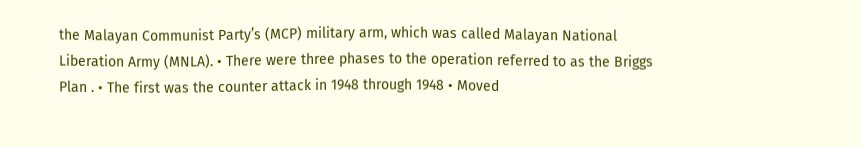the Malayan Communist Party’s (MCP) military arm, which was called Malayan National Liberation Army (MNLA). • There were three phases to the operation referred to as the Briggs Plan . • The first was the counter attack in 1948 through 1948 • Moved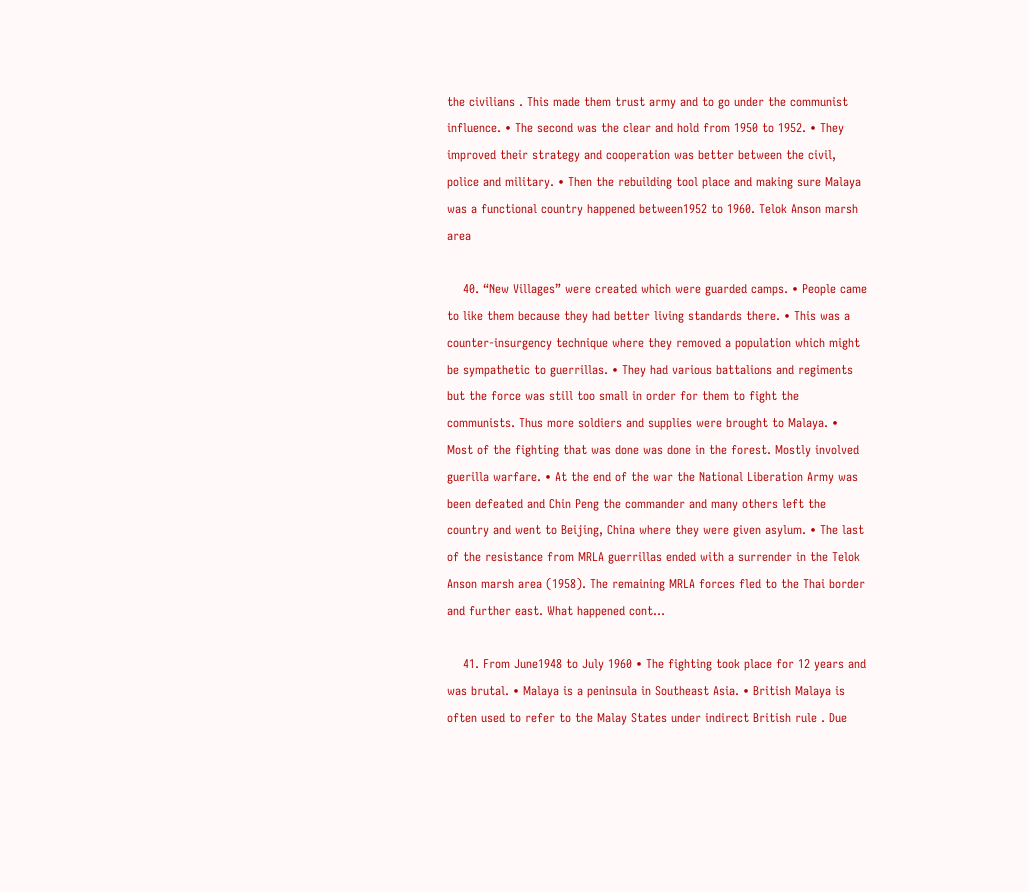the civilians . This made them trust army and to go under the communist influence. • The second was the clear and hold from 1950 to 1952. • They improved their strategy and cooperation was better between the civil, police and military. • Then the rebuilding tool place and making sure Malaya was a functional country happened between1952 to 1960. Telok Anson marsh area

    40. “New Villages” were created which were guarded camps. • People came to like them because they had better living standards there. • This was a counter-insurgency technique where they removed a population which might be sympathetic to guerrillas. • They had various battalions and regiments but the force was still too small in order for them to fight the communists. Thus more soldiers and supplies were brought to Malaya. • Most of the fighting that was done was done in the forest. Mostly involved guerilla warfare. • At the end of the war the National Liberation Army was been defeated and Chin Peng the commander and many others left the country and went to Beijing, China where they were given asylum. • The last of the resistance from MRLA guerrillas ended with a surrender in the Telok Anson marsh area (1958). The remaining MRLA forces fled to the Thai border and further east. What happened cont…

    41. From June1948 to July 1960 • The fighting took place for 12 years and was brutal. • Malaya is a peninsula in Southeast Asia. • British Malaya is often used to refer to the Malay States under indirect British rule . Due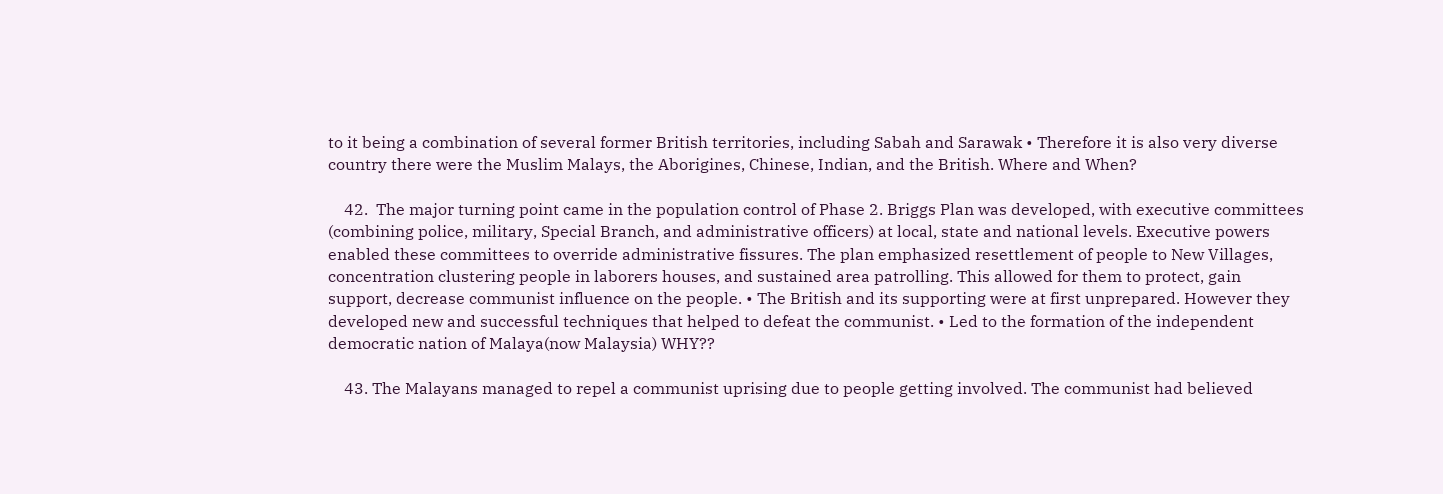to it being a combination of several former British territories, including Sabah and Sarawak • Therefore it is also very diverse country there were the Muslim Malays, the Aborigines, Chinese, Indian, and the British. Where and When?

    42.  The major turning point came in the population control of Phase 2. Briggs Plan was developed, with executive committees (combining police, military, Special Branch, and administrative officers) at local, state and national levels. Executive powers enabled these committees to override administrative fissures. The plan emphasized resettlement of people to New Villages, concentration clustering people in laborers houses, and sustained area patrolling. This allowed for them to protect, gain support, decrease communist influence on the people. • The British and its supporting were at first unprepared. However they developed new and successful techniques that helped to defeat the communist. • Led to the formation of the independent democratic nation of Malaya(now Malaysia) WHY??

    43. The Malayans managed to repel a communist uprising due to people getting involved. The communist had believed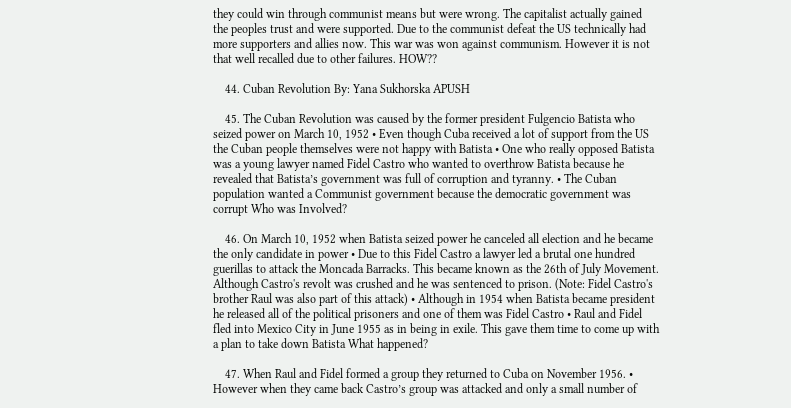they could win through communist means but were wrong. The capitalist actually gained the peoples trust and were supported. Due to the communist defeat the US technically had more supporters and allies now. This war was won against communism. However it is not that well recalled due to other failures. HOW??

    44. Cuban Revolution By: Yana Sukhorska APUSH

    45. The Cuban Revolution was caused by the former president Fulgencio Batista who seized power on March 10, 1952 • Even though Cuba received a lot of support from the US the Cuban people themselves were not happy with Batista • One who really opposed Batista was a young lawyer named Fidel Castro who wanted to overthrow Batista because he revealed that Batista’s government was full of corruption and tyranny. • The Cuban population wanted a Communist government because the democratic government was corrupt Who was Involved?

    46. On March 10, 1952 when Batista seized power he canceled all election and he became the only candidate in power • Due to this Fidel Castro a lawyer led a brutal one hundred guerillas to attack the Moncada Barracks. This became known as the 26th of July Movement. Although Castro's revolt was crushed and he was sentenced to prison. (Note: Fidel Castro's brother Raul was also part of this attack) • Although in 1954 when Batista became president he released all of the political prisoners and one of them was Fidel Castro • Raul and Fidel fled into Mexico City in June 1955 as in being in exile. This gave them time to come up with a plan to take down Batista What happened?

    47. When Raul and Fidel formed a group they returned to Cuba on November 1956. • However when they came back Castro’s group was attacked and only a small number of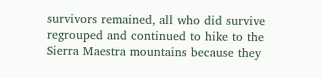survivors remained, all who did survive regrouped and continued to hike to the Sierra Maestra mountains because they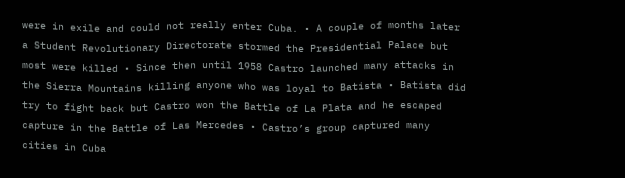were in exile and could not really enter Cuba. • A couple of months later a Student Revolutionary Directorate stormed the Presidential Palace but most were killed • Since then until 1958 Castro launched many attacks in the Sierra Mountains killing anyone who was loyal to Batista • Batista did try to fight back but Castro won the Battle of La Plata and he escaped capture in the Battle of Las Mercedes • Castro’s group captured many cities in Cuba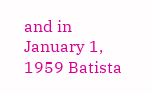and in January 1, 1959 Batista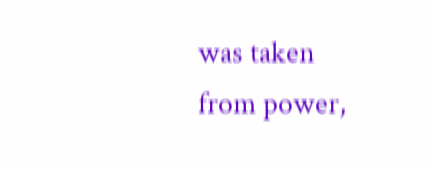was taken from power,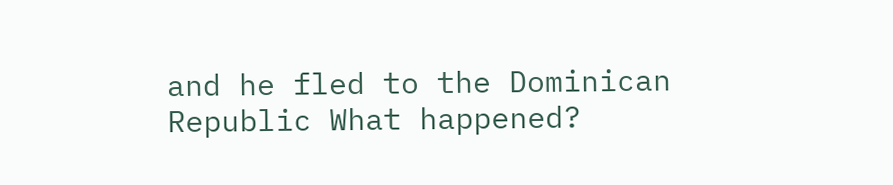and he fled to the Dominican Republic What happened?